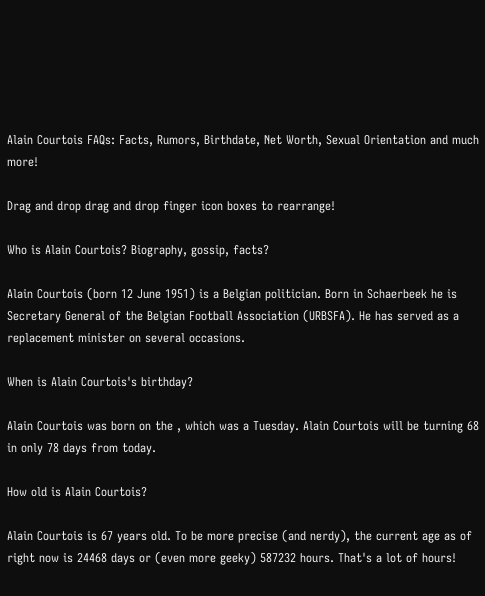Alain Courtois FAQs: Facts, Rumors, Birthdate, Net Worth, Sexual Orientation and much more!

Drag and drop drag and drop finger icon boxes to rearrange!

Who is Alain Courtois? Biography, gossip, facts?

Alain Courtois (born 12 June 1951) is a Belgian politician. Born in Schaerbeek he is Secretary General of the Belgian Football Association (URBSFA). He has served as a replacement minister on several occasions.

When is Alain Courtois's birthday?

Alain Courtois was born on the , which was a Tuesday. Alain Courtois will be turning 68 in only 78 days from today.

How old is Alain Courtois?

Alain Courtois is 67 years old. To be more precise (and nerdy), the current age as of right now is 24468 days or (even more geeky) 587232 hours. That's a lot of hours!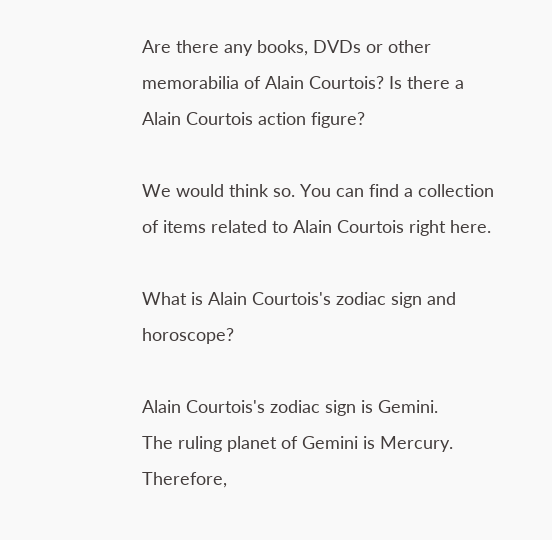Are there any books, DVDs or other memorabilia of Alain Courtois? Is there a Alain Courtois action figure?

We would think so. You can find a collection of items related to Alain Courtois right here.

What is Alain Courtois's zodiac sign and horoscope?

Alain Courtois's zodiac sign is Gemini.
The ruling planet of Gemini is Mercury. Therefore,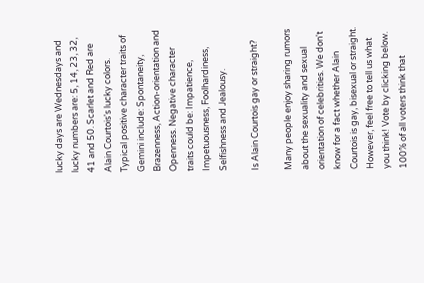lucky days are Wednesdays and lucky numbers are: 5, 14, 23, 32, 41 and 50. Scarlet and Red are Alain Courtois's lucky colors. Typical positive character traits of Gemini include: Spontaneity, Brazenness, Action-orientation and Openness. Negative character traits could be: Impatience, Impetuousness, Foolhardiness, Selfishness and Jealousy.

Is Alain Courtois gay or straight?

Many people enjoy sharing rumors about the sexuality and sexual orientation of celebrities. We don't know for a fact whether Alain Courtois is gay, bisexual or straight. However, feel free to tell us what you think! Vote by clicking below.
100% of all voters think that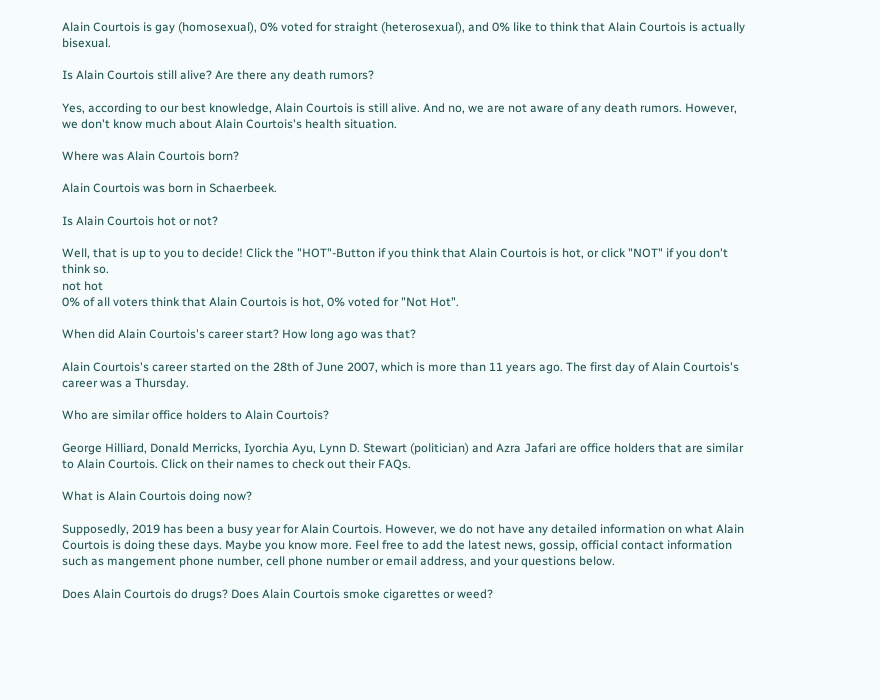Alain Courtois is gay (homosexual), 0% voted for straight (heterosexual), and 0% like to think that Alain Courtois is actually bisexual.

Is Alain Courtois still alive? Are there any death rumors?

Yes, according to our best knowledge, Alain Courtois is still alive. And no, we are not aware of any death rumors. However, we don't know much about Alain Courtois's health situation.

Where was Alain Courtois born?

Alain Courtois was born in Schaerbeek.

Is Alain Courtois hot or not?

Well, that is up to you to decide! Click the "HOT"-Button if you think that Alain Courtois is hot, or click "NOT" if you don't think so.
not hot
0% of all voters think that Alain Courtois is hot, 0% voted for "Not Hot".

When did Alain Courtois's career start? How long ago was that?

Alain Courtois's career started on the 28th of June 2007, which is more than 11 years ago. The first day of Alain Courtois's career was a Thursday.

Who are similar office holders to Alain Courtois?

George Hilliard, Donald Merricks, Iyorchia Ayu, Lynn D. Stewart (politician) and Azra Jafari are office holders that are similar to Alain Courtois. Click on their names to check out their FAQs.

What is Alain Courtois doing now?

Supposedly, 2019 has been a busy year for Alain Courtois. However, we do not have any detailed information on what Alain Courtois is doing these days. Maybe you know more. Feel free to add the latest news, gossip, official contact information such as mangement phone number, cell phone number or email address, and your questions below.

Does Alain Courtois do drugs? Does Alain Courtois smoke cigarettes or weed?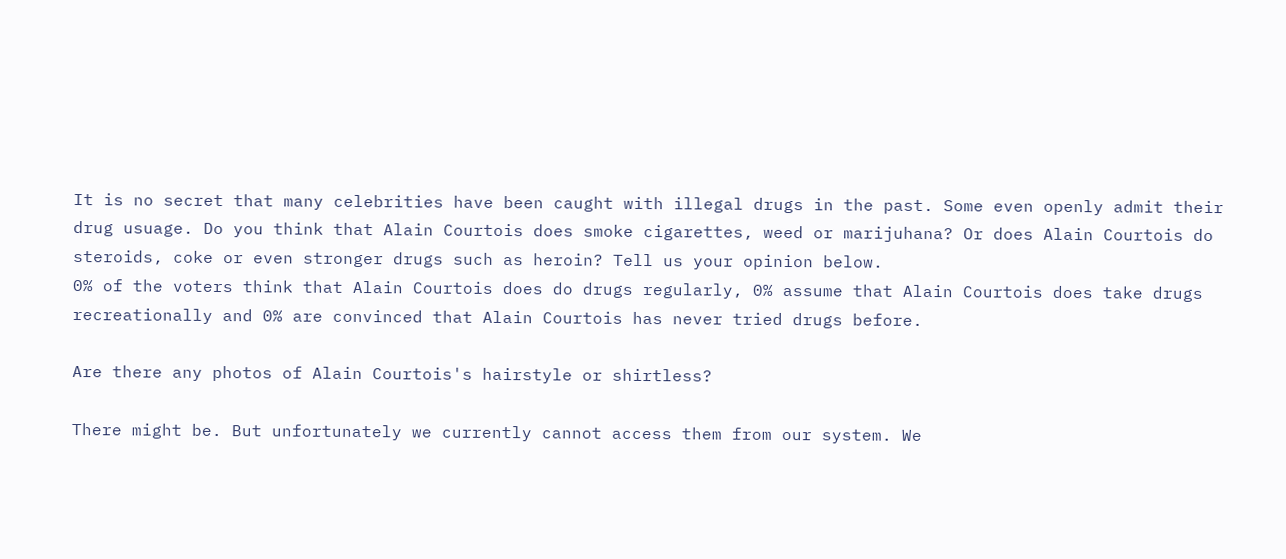It is no secret that many celebrities have been caught with illegal drugs in the past. Some even openly admit their drug usuage. Do you think that Alain Courtois does smoke cigarettes, weed or marijuhana? Or does Alain Courtois do steroids, coke or even stronger drugs such as heroin? Tell us your opinion below.
0% of the voters think that Alain Courtois does do drugs regularly, 0% assume that Alain Courtois does take drugs recreationally and 0% are convinced that Alain Courtois has never tried drugs before.

Are there any photos of Alain Courtois's hairstyle or shirtless?

There might be. But unfortunately we currently cannot access them from our system. We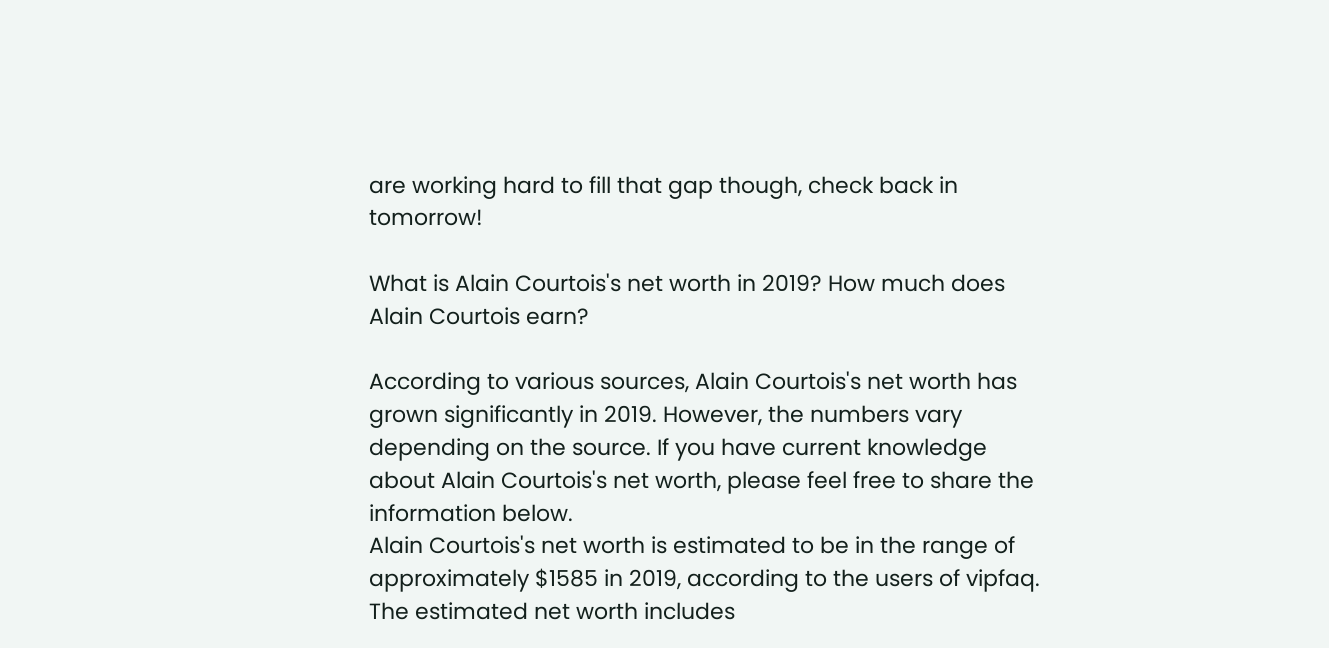are working hard to fill that gap though, check back in tomorrow!

What is Alain Courtois's net worth in 2019? How much does Alain Courtois earn?

According to various sources, Alain Courtois's net worth has grown significantly in 2019. However, the numbers vary depending on the source. If you have current knowledge about Alain Courtois's net worth, please feel free to share the information below.
Alain Courtois's net worth is estimated to be in the range of approximately $1585 in 2019, according to the users of vipfaq. The estimated net worth includes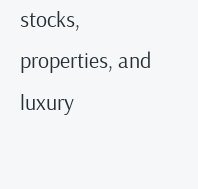stocks, properties, and luxury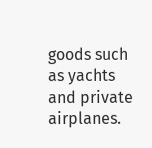goods such as yachts and private airplanes.